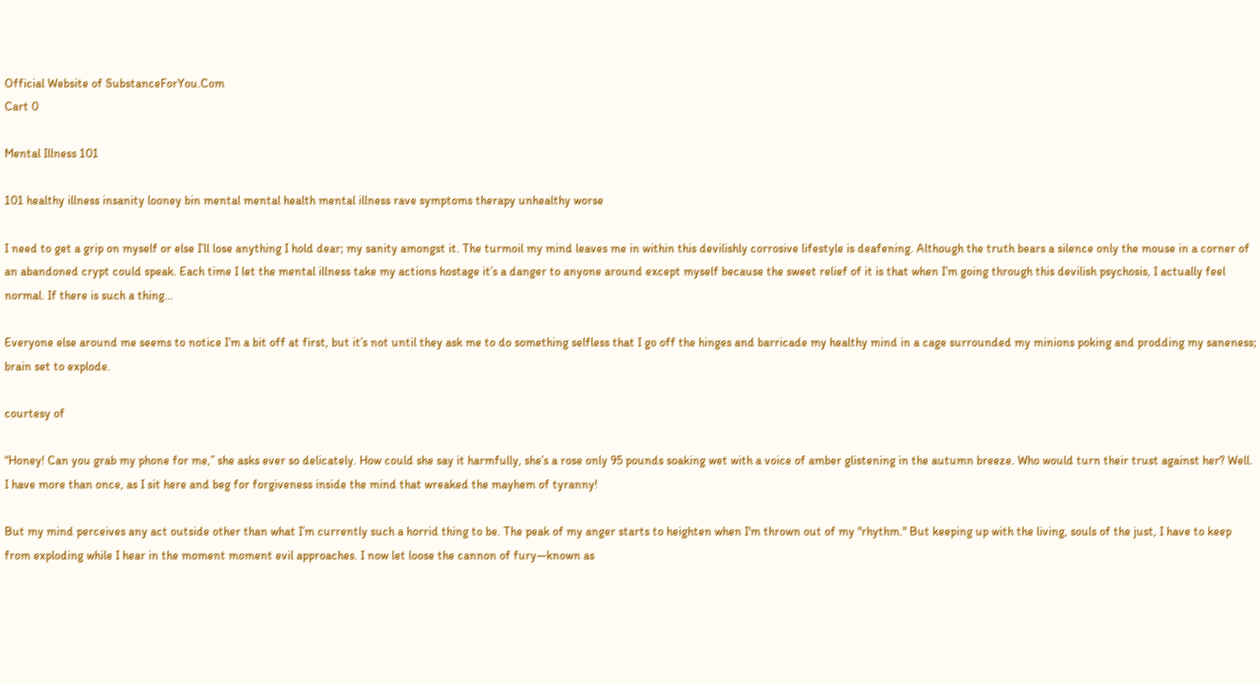Official Website of SubstanceForYou.Com
Cart 0

Mental Illness 101

101 healthy illness insanity looney bin mental mental health mental illness rave symptoms therapy unhealthy worse

I need to get a grip on myself or else I’ll lose anything I hold dear; my sanity amongst it. The turmoil my mind leaves me in within this devilishly corrosive lifestyle is deafening. Although the truth bears a silence only the mouse in a corner of an abandoned crypt could speak. Each time I let the mental illness take my actions hostage it’s a danger to anyone around except myself because the sweet relief of it is that when I’m going through this devilish psychosis, I actually feel normal. If there is such a thing…

Everyone else around me seems to notice I’m a bit off at first, but it’s not until they ask me to do something selfless that I go off the hinges and barricade my healthy mind in a cage surrounded my minions poking and prodding my saneness; brain set to explode.

courtesy of

“Honey! Can you grab my phone for me,” she asks ever so delicately. How could she say it harmfully, she’s a rose only 95 pounds soaking wet with a voice of amber glistening in the autumn breeze. Who would turn their trust against her? Well. I have more than once, as I sit here and beg for forgiveness inside the mind that wreaked the mayhem of tyranny!

But my mind perceives any act outside other than what I’m currently such a horrid thing to be. The peak of my anger starts to heighten when I'm thrown out of my "rhythm." But keeping up with the living, souls of the just, I have to keep from exploding while I hear in the moment moment evil approaches. I now let loose the cannon of fury—known as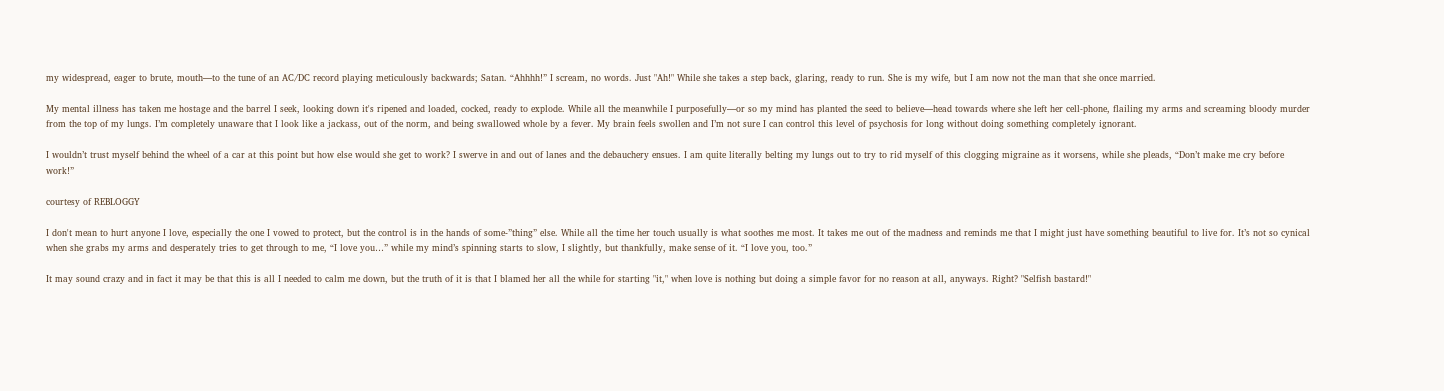my widespread, eager to brute, mouth—to the tune of an AC/DC record playing meticulously backwards; Satan. “Ahhhh!” I scream, no words. Just "Ah!" While she takes a step back, glaring, ready to run. She is my wife, but I am now not the man that she once married.

My mental illness has taken me hostage and the barrel I seek, looking down it's ripened and loaded, cocked, ready to explode. While all the meanwhile I purposefully—or so my mind has planted the seed to believe—head towards where she left her cell-phone, flailing my arms and screaming bloody murder from the top of my lungs. I’m completely unaware that I look like a jackass, out of the norm, and being swallowed whole by a fever. My brain feels swollen and I’m not sure I can control this level of psychosis for long without doing something completely ignorant.

I wouldn’t trust myself behind the wheel of a car at this point but how else would she get to work? I swerve in and out of lanes and the debauchery ensues. I am quite literally belting my lungs out to try to rid myself of this clogging migraine as it worsens, while she pleads, “Don’t make me cry before work!”

courtesy of REBLOGGY

I don't mean to hurt anyone I love, especially the one I vowed to protect, but the control is in the hands of some-”thing” else. While all the time her touch usually is what soothes me most. It takes me out of the madness and reminds me that I might just have something beautiful to live for. It’s not so cynical when she grabs my arms and desperately tries to get through to me, “I love you…” while my mind’s spinning starts to slow, I slightly, but thankfully, make sense of it. “I love you, too.”

It may sound crazy and in fact it may be that this is all I needed to calm me down, but the truth of it is that I blamed her all the while for starting "it," when love is nothing but doing a simple favor for no reason at all, anyways. Right? "Selfish bastard!"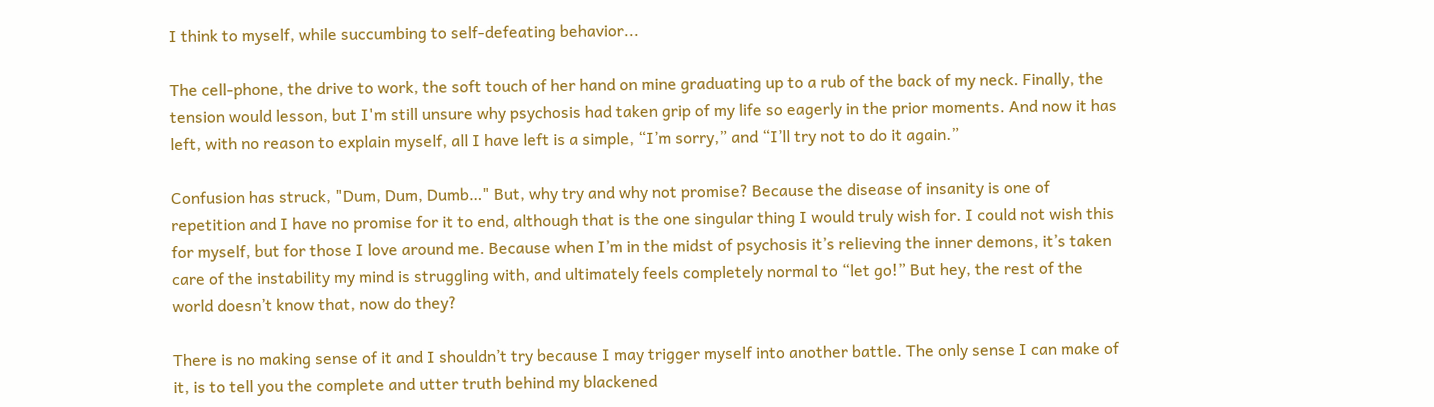I think to myself, while succumbing to self-defeating behavior...

The cell-phone, the drive to work, the soft touch of her hand on mine graduating up to a rub of the back of my neck. Finally, the tension would lesson, but I'm still unsure why psychosis had taken grip of my life so eagerly in the prior moments. And now it has left, with no reason to explain myself, all I have left is a simple, “I’m sorry,” and “I’ll try not to do it again.”

Confusion has struck, "Dum, Dum, Dumb…" But, why try and why not promise? Because the disease of insanity is one of repetition and I have no promise for it to end, although that is the one singular thing I would truly wish for. I could not wish this for myself, but for those I love around me. Because when I’m in the midst of psychosis it’s relieving the inner demons, it’s taken care of the instability my mind is struggling with, and ultimately feels completely normal to “let go!” But hey, the rest of the world doesn’t know that, now do they?

There is no making sense of it and I shouldn’t try because I may trigger myself into another battle. The only sense I can make of it, is to tell you the complete and utter truth behind my blackened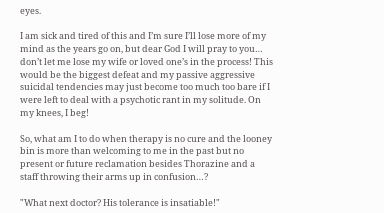eyes.

I am sick and tired of this and I’m sure I’ll lose more of my mind as the years go on, but dear God I will pray to you… don’t let me lose my wife or loved one’s in the process! This would be the biggest defeat and my passive aggressive suicidal tendencies may just become too much too bare if I were left to deal with a psychotic rant in my solitude. On my knees, I beg!

So, what am I to do when therapy is no cure and the looney bin is more than welcoming to me in the past but no present or future reclamation besides Thorazine and a staff throwing their arms up in confusion…?

"What next doctor? His tolerance is insatiable!"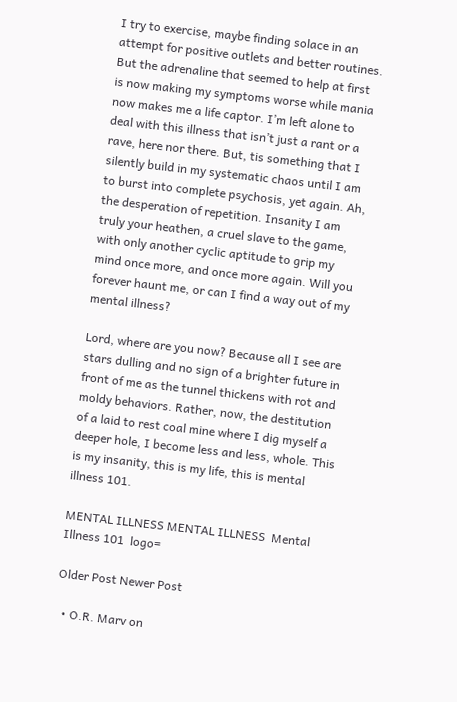I try to exercise, maybe finding solace in an attempt for positive outlets and better routines. But the adrenaline that seemed to help at first is now making my symptoms worse while mania now makes me a life captor. I’m left alone to deal with this illness that isn’t just a rant or a rave, here nor there. But, tis something that I silently build in my systematic chaos until I am to burst into complete psychosis, yet again. Ah, the desperation of repetition. Insanity I am truly your heathen, a cruel slave to the game, with only another cyclic aptitude to grip my mind once more, and once more again. Will you forever haunt me, or can I find a way out of my mental illness?

Lord, where are you now? Because all I see are stars dulling and no sign of a brighter future in front of me as the tunnel thickens with rot and moldy behaviors. Rather, now, the destitution of a laid to rest coal mine where I dig myself a deeper hole, I become less and less, whole. This is my insanity, this is my life, this is mental illness 101.

MENTAL ILLNESS MENTAL ILLNESS  Mental Illness 101  logo=

Older Post Newer Post

  • O.R. Marv on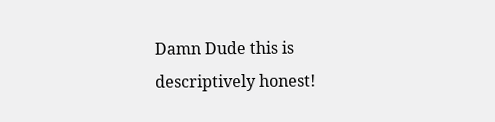Damn Dude this is descriptively honest!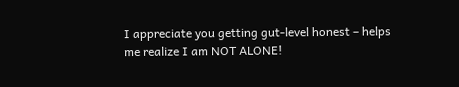I appreciate you getting gut-level honest – helps me realize I am NOT ALONE!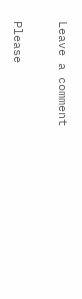Leave a comment

Please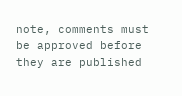note, comments must be approved before they are published